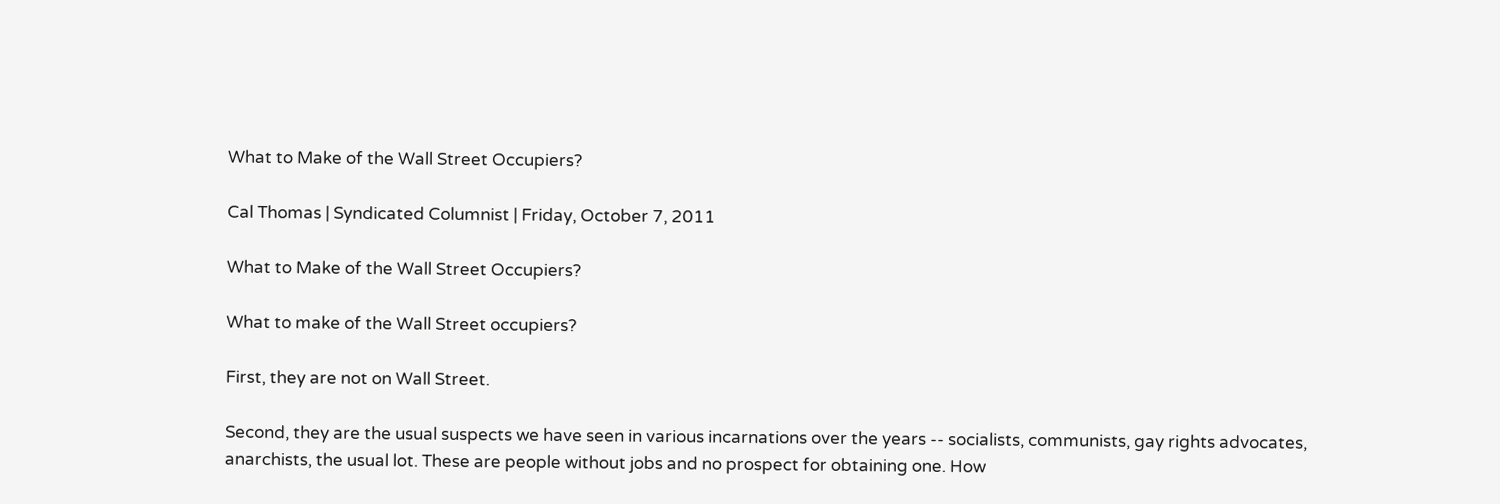What to Make of the Wall Street Occupiers?

Cal Thomas | Syndicated Columnist | Friday, October 7, 2011

What to Make of the Wall Street Occupiers?

What to make of the Wall Street occupiers?

First, they are not on Wall Street.

Second, they are the usual suspects we have seen in various incarnations over the years -- socialists, communists, gay rights advocates, anarchists, the usual lot. These are people without jobs and no prospect for obtaining one. How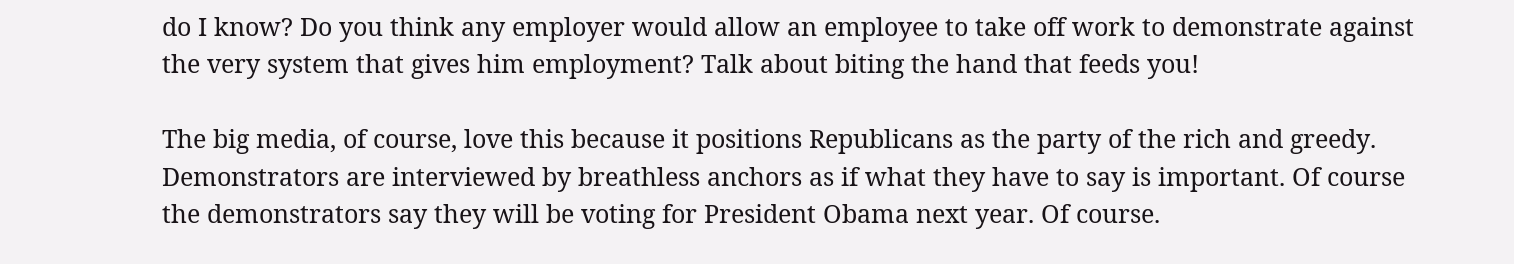do I know? Do you think any employer would allow an employee to take off work to demonstrate against the very system that gives him employment? Talk about biting the hand that feeds you!

The big media, of course, love this because it positions Republicans as the party of the rich and greedy. Demonstrators are interviewed by breathless anchors as if what they have to say is important. Of course the demonstrators say they will be voting for President Obama next year. Of course.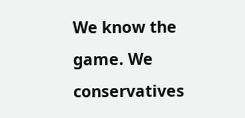We know the game. We conservatives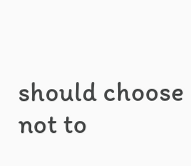should choose not to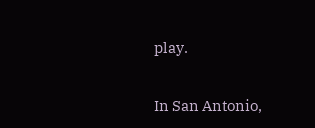play.

In San Antonio,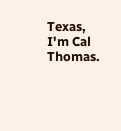Texas, I'm Cal Thomas.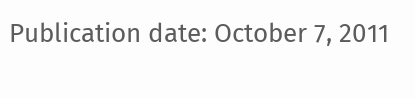Publication date: October 7, 2011